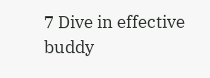7 Dive in effective buddy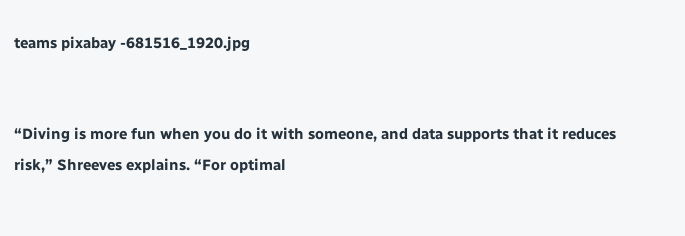teams pixabay -681516_1920.jpg


“Diving is more fun when you do it with someone, and data supports that it reduces risk,” Shreeves explains. “For optimal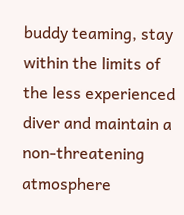buddy teaming, stay within the limits of the less experienced diver and maintain a non-threatening atmosphere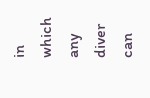in which any diver can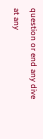question or end any dive at any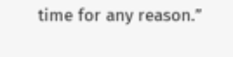time for any reason.”